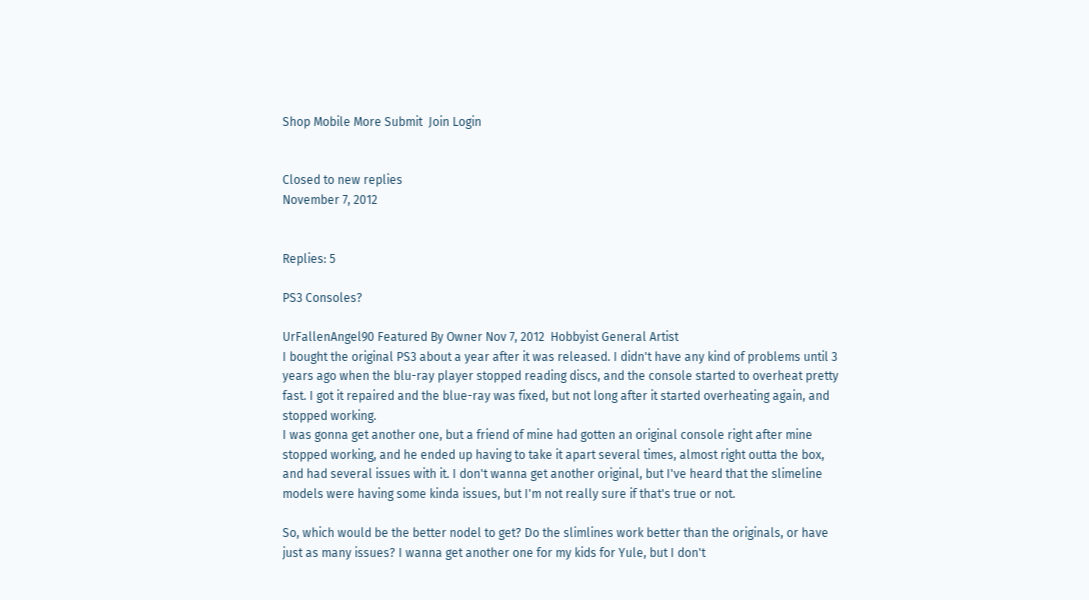Shop Mobile More Submit  Join Login


Closed to new replies
November 7, 2012


Replies: 5

PS3 Consoles?

UrFallenAngel90 Featured By Owner Nov 7, 2012  Hobbyist General Artist
I bought the original PS3 about a year after it was released. I didn't have any kind of problems until 3 years ago when the blu-ray player stopped reading discs, and the console started to overheat pretty fast. I got it repaired and the blue-ray was fixed, but not long after it started overheating again, and stopped working.
I was gonna get another one, but a friend of mine had gotten an original console right after mine stopped working, and he ended up having to take it apart several times, almost right outta the box, and had several issues with it. I don't wanna get another original, but I've heard that the slimeline models were having some kinda issues, but I'm not really sure if that's true or not.

So, which would be the better nodel to get? Do the slimlines work better than the originals, or have just as many issues? I wanna get another one for my kids for Yule, but I don't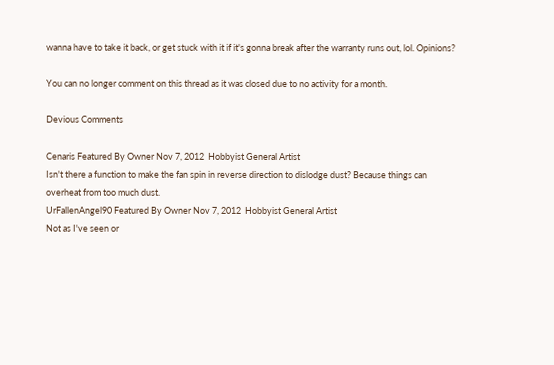wanna have to take it back, or get stuck with it if it's gonna break after the warranty runs out, lol. Opinions?

You can no longer comment on this thread as it was closed due to no activity for a month.

Devious Comments

Cenaris Featured By Owner Nov 7, 2012  Hobbyist General Artist
Isn't there a function to make the fan spin in reverse direction to dislodge dust? Because things can overheat from too much dust.
UrFallenAngel90 Featured By Owner Nov 7, 2012  Hobbyist General Artist
Not as I've seen or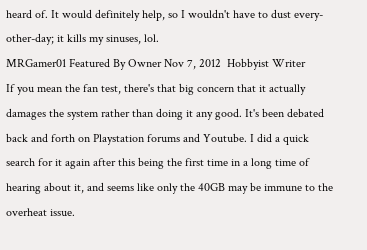heard of. It would definitely help, so I wouldn't have to dust every-other-day; it kills my sinuses, lol.
MRGamer01 Featured By Owner Nov 7, 2012  Hobbyist Writer
If you mean the fan test, there's that big concern that it actually damages the system rather than doing it any good. It's been debated back and forth on Playstation forums and Youtube. I did a quick search for it again after this being the first time in a long time of hearing about it, and seems like only the 40GB may be immune to the overheat issue.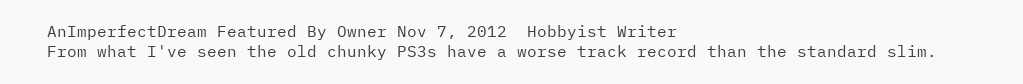AnImperfectDream Featured By Owner Nov 7, 2012  Hobbyist Writer
From what I've seen the old chunky PS3s have a worse track record than the standard slim.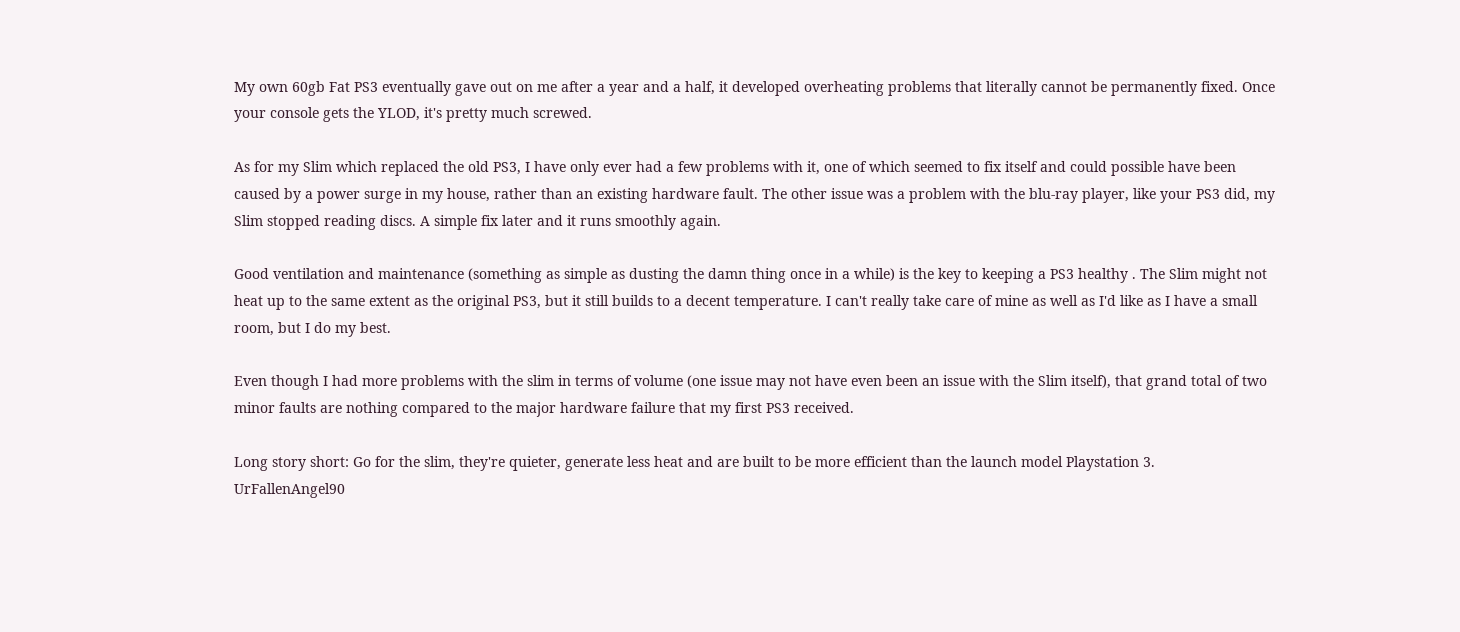My own 60gb Fat PS3 eventually gave out on me after a year and a half, it developed overheating problems that literally cannot be permanently fixed. Once your console gets the YLOD, it's pretty much screwed.

As for my Slim which replaced the old PS3, I have only ever had a few problems with it, one of which seemed to fix itself and could possible have been caused by a power surge in my house, rather than an existing hardware fault. The other issue was a problem with the blu-ray player, like your PS3 did, my Slim stopped reading discs. A simple fix later and it runs smoothly again.

Good ventilation and maintenance (something as simple as dusting the damn thing once in a while) is the key to keeping a PS3 healthy . The Slim might not heat up to the same extent as the original PS3, but it still builds to a decent temperature. I can't really take care of mine as well as I'd like as I have a small room, but I do my best.

Even though I had more problems with the slim in terms of volume (one issue may not have even been an issue with the Slim itself), that grand total of two minor faults are nothing compared to the major hardware failure that my first PS3 received.

Long story short: Go for the slim, they're quieter, generate less heat and are built to be more efficient than the launch model Playstation 3.
UrFallenAngel90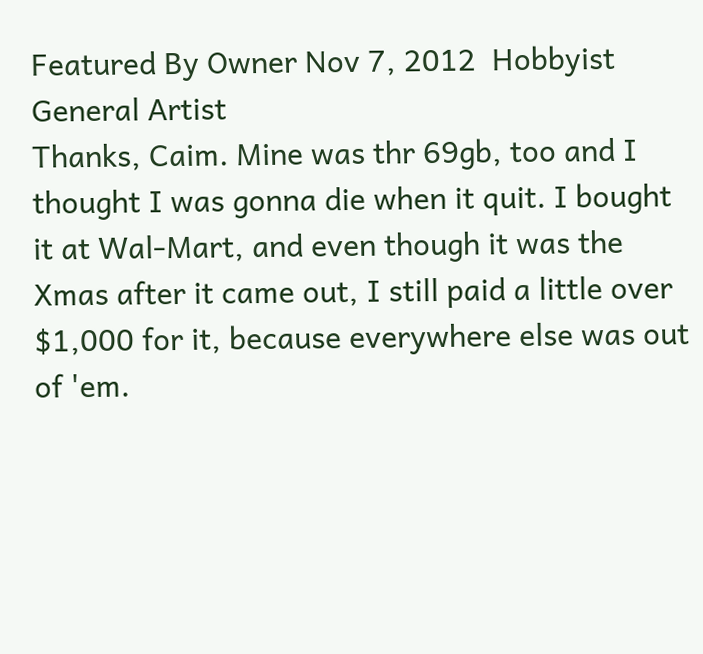Featured By Owner Nov 7, 2012  Hobbyist General Artist
Thanks, Caim. Mine was thr 69gb, too and I thought I was gonna die when it quit. I bought it at Wal-Mart, and even though it was the Xmas after it came out, I still paid a little over $1,000 for it, because everywhere else was out of 'em.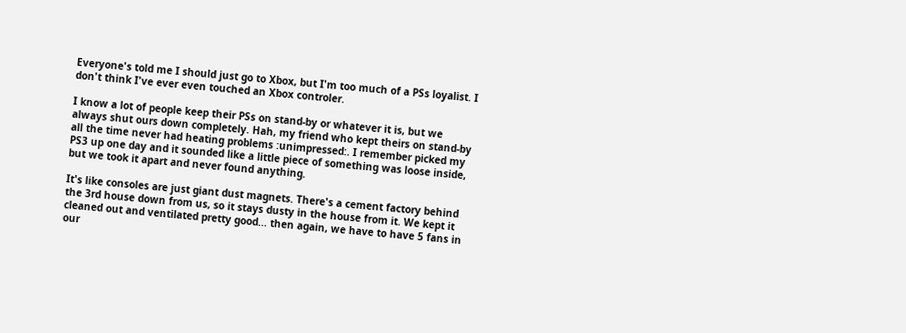Everyone's told me I should just go to Xbox, but I'm too much of a PSs loyalist. I don't think I've ever even touched an Xbox controler.

I know a lot of people keep their PSs on stand-by or whatever it is, but we always shut ours down completely. Hah, my friend who kept theirs on stand-by all the time never had heating problems :unimpressed:. I remember picked my PS3 up one day and it sounded like a little piece of something was loose inside, but we took it apart and never found anything.

It's like consoles are just giant dust magnets. There's a cement factory behind the 3rd house down from us, so it stays dusty in the house from it. We kept it cleaned out and ventilated pretty good... then again, we have to have 5 fans in our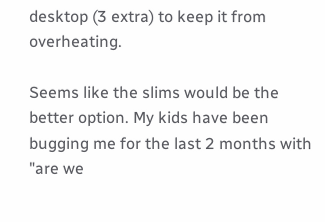desktop (3 extra) to keep it from overheating.

Seems like the slims would be the better option. My kids have been bugging me for the last 2 months with "are we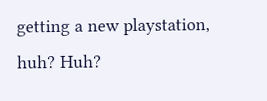getting a new playstation, huh? Huh?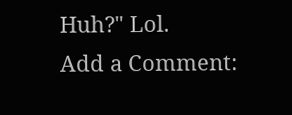Huh?" Lol.
Add a Comment: